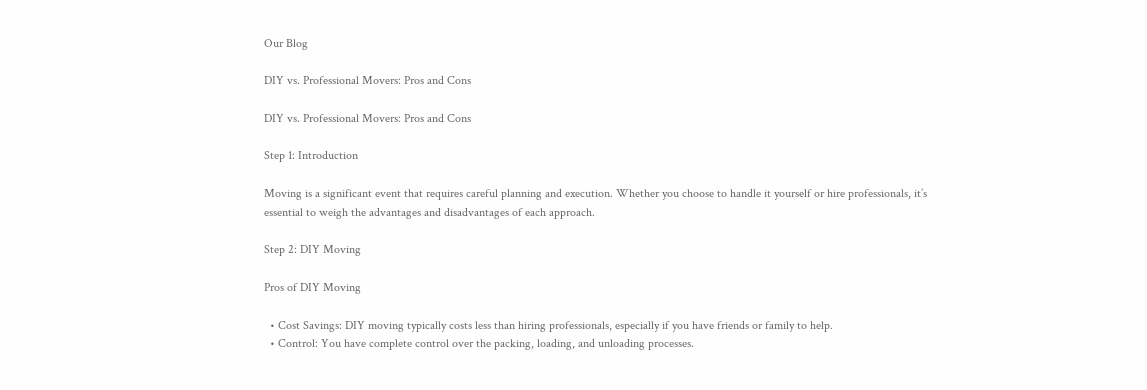Our Blog

DIY vs. Professional Movers: Pros and Cons

DIY vs. Professional Movers: Pros and Cons

Step 1: Introduction

Moving is a significant event that requires careful planning and execution. Whether you choose to handle it yourself or hire professionals, it’s essential to weigh the advantages and disadvantages of each approach.

Step 2: DIY Moving

Pros of DIY Moving

  • Cost Savings: DIY moving typically costs less than hiring professionals, especially if you have friends or family to help.
  • Control: You have complete control over the packing, loading, and unloading processes.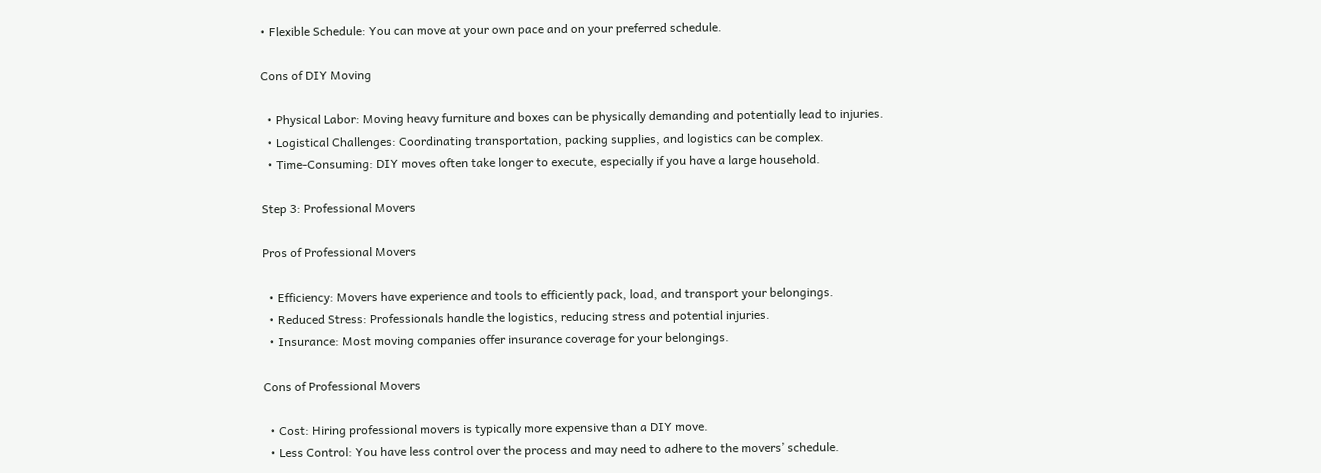• Flexible Schedule: You can move at your own pace and on your preferred schedule.

Cons of DIY Moving

  • Physical Labor: Moving heavy furniture and boxes can be physically demanding and potentially lead to injuries.
  • Logistical Challenges: Coordinating transportation, packing supplies, and logistics can be complex.
  • Time-Consuming: DIY moves often take longer to execute, especially if you have a large household.

Step 3: Professional Movers

Pros of Professional Movers

  • Efficiency: Movers have experience and tools to efficiently pack, load, and transport your belongings.
  • Reduced Stress: Professionals handle the logistics, reducing stress and potential injuries.
  • Insurance: Most moving companies offer insurance coverage for your belongings.

Cons of Professional Movers

  • Cost: Hiring professional movers is typically more expensive than a DIY move.
  • Less Control: You have less control over the process and may need to adhere to the movers’ schedule.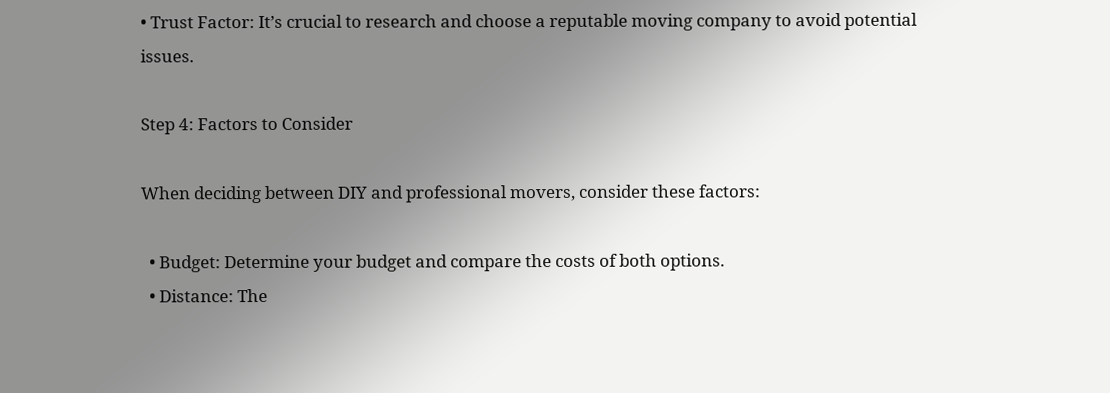• Trust Factor: It’s crucial to research and choose a reputable moving company to avoid potential issues.

Step 4: Factors to Consider

When deciding between DIY and professional movers, consider these factors:

  • Budget: Determine your budget and compare the costs of both options.
  • Distance: The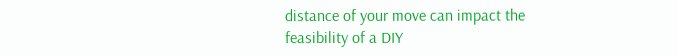distance of your move can impact the feasibility of a DIY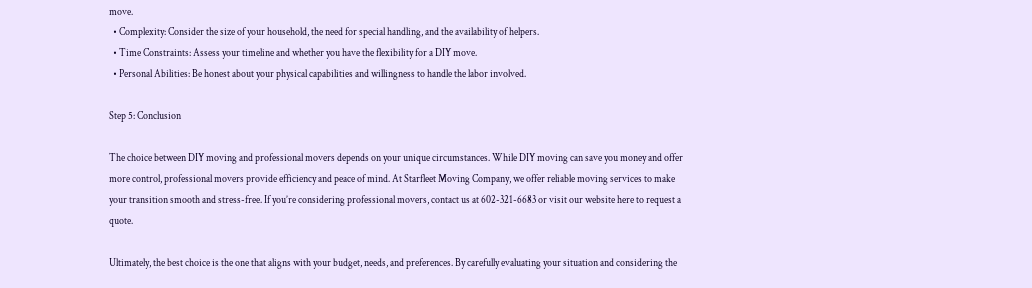move.
  • Complexity: Consider the size of your household, the need for special handling, and the availability of helpers.
  • Time Constraints: Assess your timeline and whether you have the flexibility for a DIY move.
  • Personal Abilities: Be honest about your physical capabilities and willingness to handle the labor involved.

Step 5: Conclusion

The choice between DIY moving and professional movers depends on your unique circumstances. While DIY moving can save you money and offer more control, professional movers provide efficiency and peace of mind. At Starfleet Moving Company, we offer reliable moving services to make your transition smooth and stress-free. If you’re considering professional movers, contact us at 602-321-6683 or visit our website here to request a quote.

Ultimately, the best choice is the one that aligns with your budget, needs, and preferences. By carefully evaluating your situation and considering the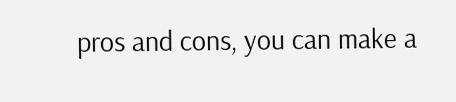pros and cons, you can make a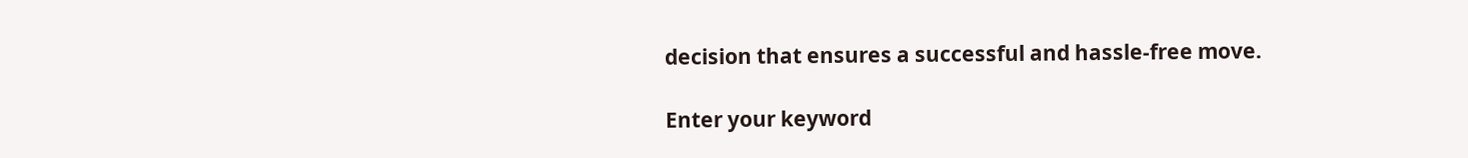decision that ensures a successful and hassle-free move.

Enter your keyword